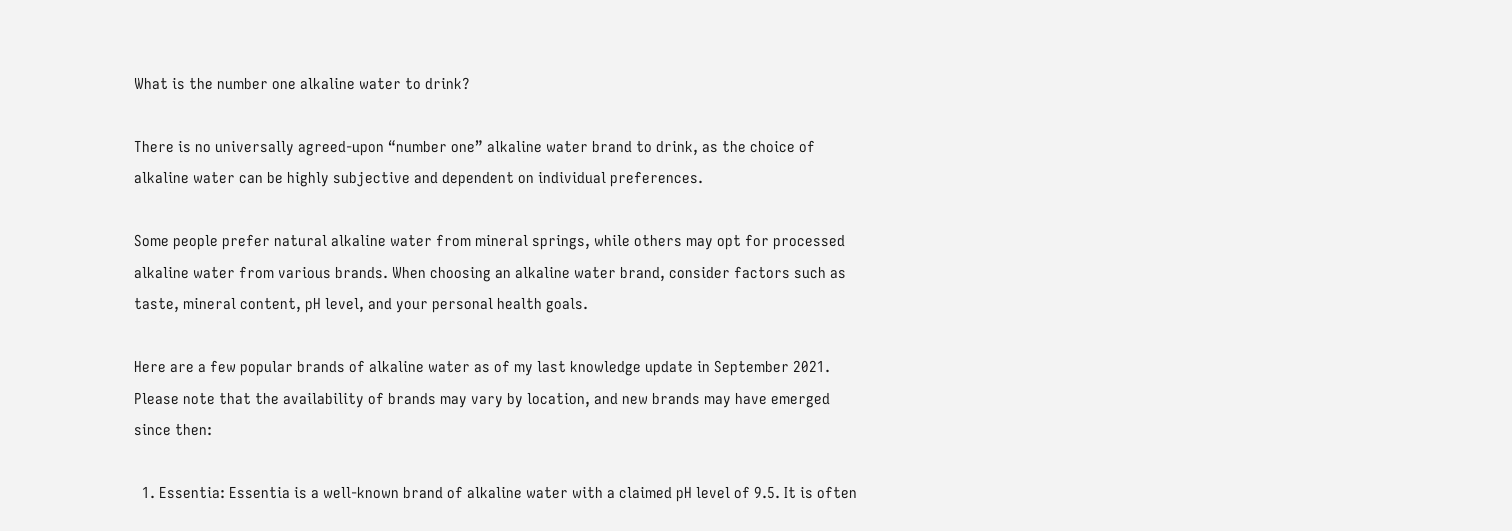What is the number one alkaline water to drink?

There is no universally agreed-upon “number one” alkaline water brand to drink, as the choice of alkaline water can be highly subjective and dependent on individual preferences.

Some people prefer natural alkaline water from mineral springs, while others may opt for processed alkaline water from various brands. When choosing an alkaline water brand, consider factors such as taste, mineral content, pH level, and your personal health goals.

Here are a few popular brands of alkaline water as of my last knowledge update in September 2021. Please note that the availability of brands may vary by location, and new brands may have emerged since then:

  1. Essentia: Essentia is a well-known brand of alkaline water with a claimed pH level of 9.5. It is often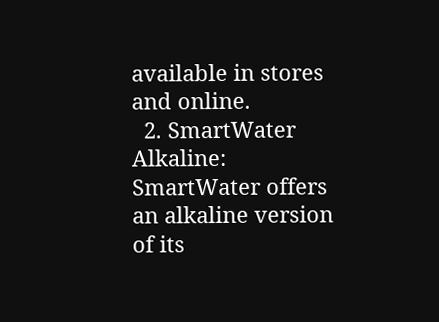available in stores and online.
  2. SmartWater Alkaline: SmartWater offers an alkaline version of its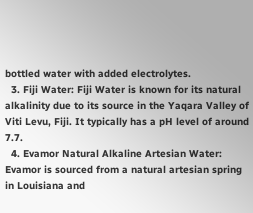bottled water with added electrolytes.
  3. Fiji Water: Fiji Water is known for its natural alkalinity due to its source in the Yaqara Valley of Viti Levu, Fiji. It typically has a pH level of around 7.7.
  4. Evamor Natural Alkaline Artesian Water: Evamor is sourced from a natural artesian spring in Louisiana and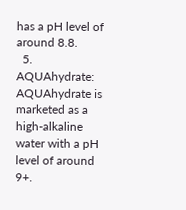has a pH level of around 8.8.
  5. AQUAhydrate: AQUAhydrate is marketed as a high-alkaline water with a pH level of around 9+.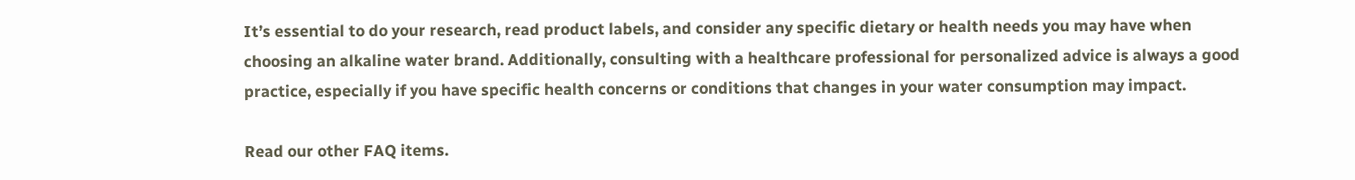It’s essential to do your research, read product labels, and consider any specific dietary or health needs you may have when choosing an alkaline water brand. Additionally, consulting with a healthcare professional for personalized advice is always a good practice, especially if you have specific health concerns or conditions that changes in your water consumption may impact.

Read our other FAQ items.